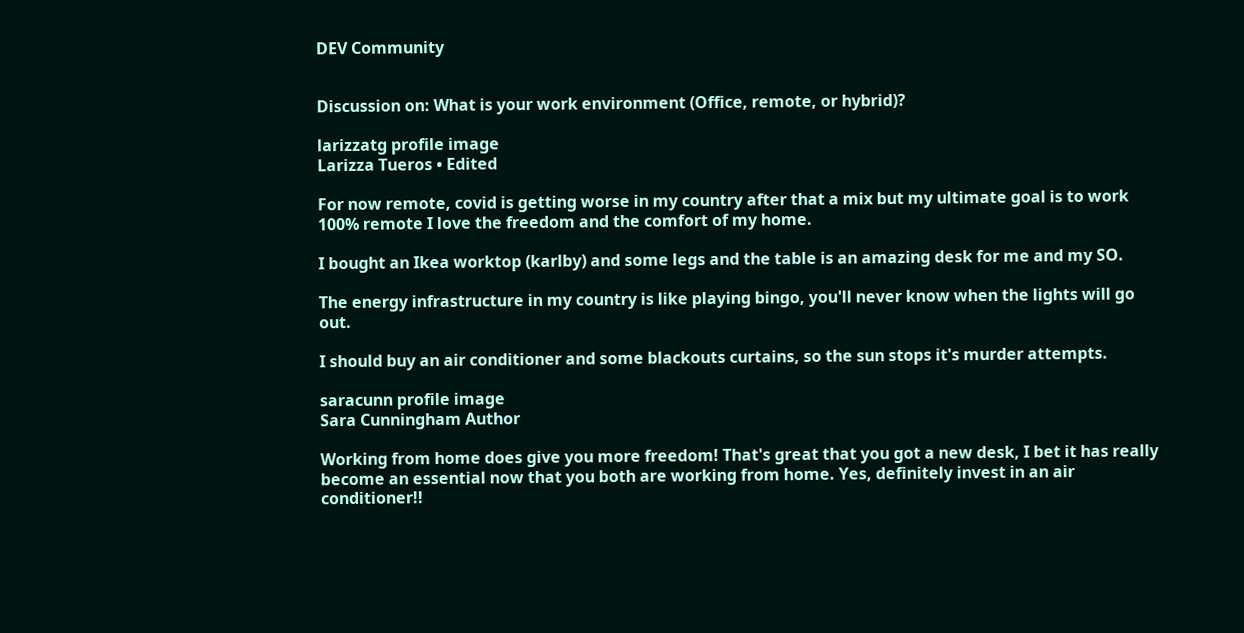DEV Community


Discussion on: What is your work environment (Office, remote, or hybrid)?

larizzatg profile image
Larizza Tueros • Edited

For now remote, covid is getting worse in my country after that a mix but my ultimate goal is to work 100% remote I love the freedom and the comfort of my home.

I bought an Ikea worktop (karlby) and some legs and the table is an amazing desk for me and my SO.

The energy infrastructure in my country is like playing bingo, you'll never know when the lights will go out.

I should buy an air conditioner and some blackouts curtains, so the sun stops it's murder attempts.

saracunn profile image
Sara Cunningham Author

Working from home does give you more freedom! That's great that you got a new desk, I bet it has really become an essential now that you both are working from home. Yes, definitely invest in an air conditioner!!